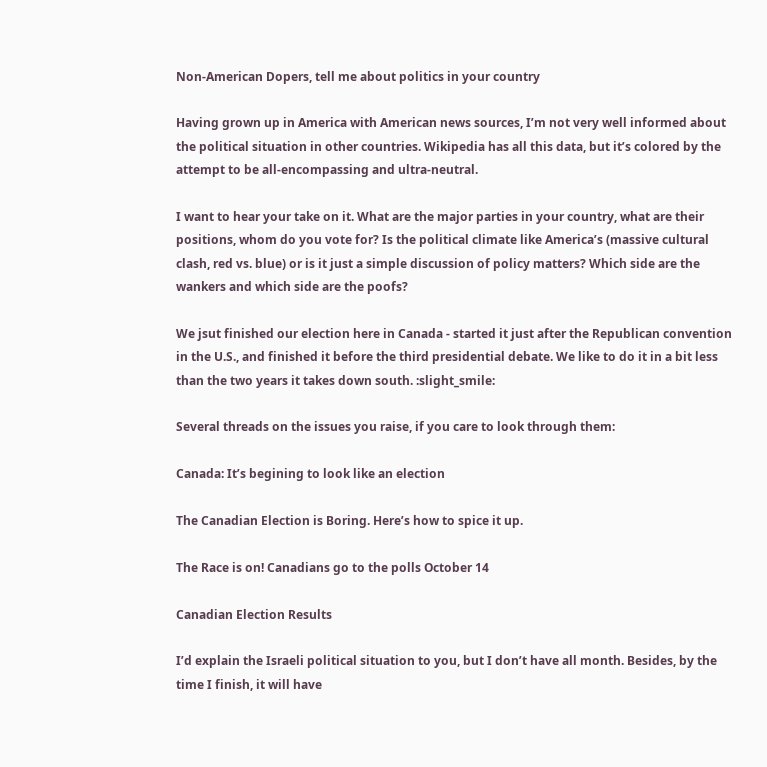Non-American Dopers, tell me about politics in your country

Having grown up in America with American news sources, I’m not very well informed about the political situation in other countries. Wikipedia has all this data, but it’s colored by the attempt to be all-encompassing and ultra-neutral.

I want to hear your take on it. What are the major parties in your country, what are their positions, whom do you vote for? Is the political climate like America’s (massive cultural clash, red vs. blue) or is it just a simple discussion of policy matters? Which side are the wankers and which side are the poofs?

We jsut finished our election here in Canada - started it just after the Republican convention in the U.S., and finished it before the third presidential debate. We like to do it in a bit less than the two years it takes down south. :slight_smile:

Several threads on the issues you raise, if you care to look through them:

Canada: It’s begining to look like an election

The Canadian Election is Boring. Here’s how to spice it up.

The Race is on! Canadians go to the polls October 14

Canadian Election Results

I’d explain the Israeli political situation to you, but I don’t have all month. Besides, by the time I finish, it will have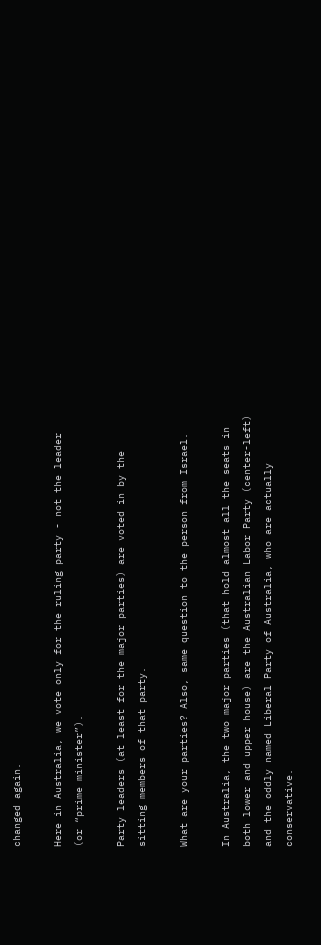changed again.

Here in Australia, we vote only for the ruling party - not the leader (or “prime minister”).

Party leaders (at least for the major parties) are voted in by the sitting members of that party.

What are your parties? Also, same question to the person from Israel.

In Australia, the two major parties (that hold almost all the seats in both lower and upper house) are the Australian Labor Party (center-left) and the oddly named Liberal Party of Australia, who are actually conservative.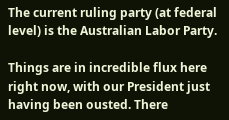The current ruling party (at federal level) is the Australian Labor Party.

Things are in incredible flux here right now, with our President just having been ousted. There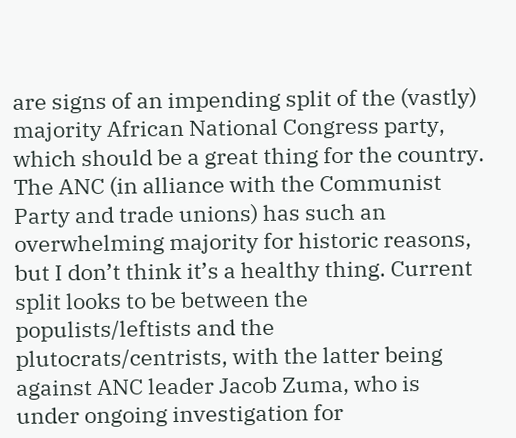are signs of an impending split of the (vastly) majority African National Congress party, which should be a great thing for the country. The ANC (in alliance with the Communist Party and trade unions) has such an overwhelming majority for historic reasons, but I don’t think it’s a healthy thing. Current split looks to be between the populists/leftists and the plutocrats/centrists, with the latter being against ANC leader Jacob Zuma, who is under ongoing investigation for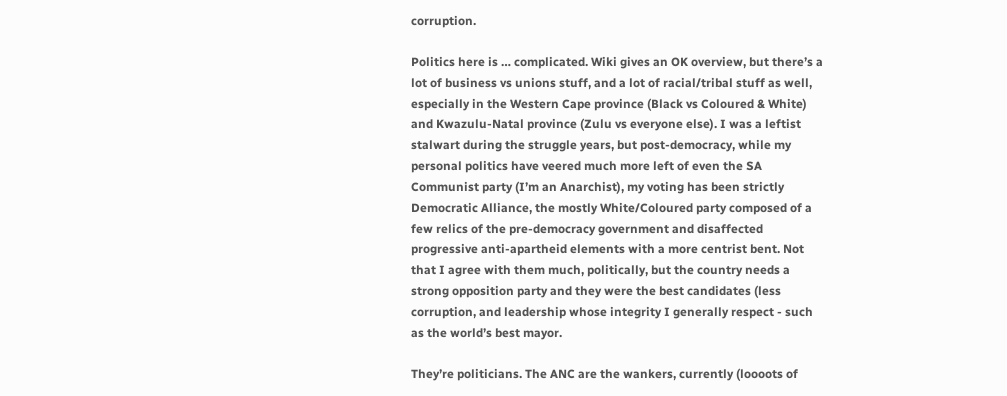corruption.

Politics here is … complicated. Wiki gives an OK overview, but there’s a lot of business vs unions stuff, and a lot of racial/tribal stuff as well, especially in the Western Cape province (Black vs Coloured & White) and Kwazulu-Natal province (Zulu vs everyone else). I was a leftist stalwart during the struggle years, but post-democracy, while my personal politics have veered much more left of even the SA Communist party (I’m an Anarchist), my voting has been strictly Democratic Alliance, the mostly White/Coloured party composed of a few relics of the pre-democracy government and disaffected progressive anti-apartheid elements with a more centrist bent. Not that I agree with them much, politically, but the country needs a strong opposition party and they were the best candidates (less corruption, and leadership whose integrity I generally respect - such as the world’s best mayor.

They’re politicians. The ANC are the wankers, currently (loooots of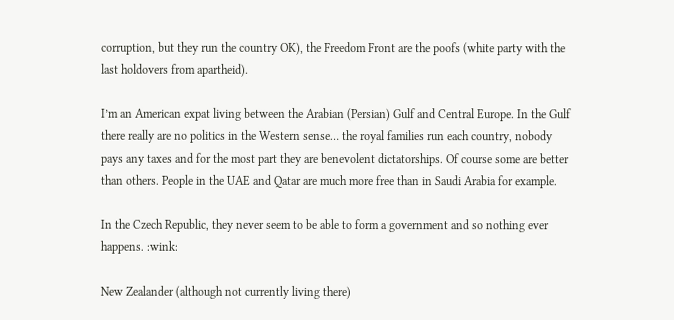corruption, but they run the country OK), the Freedom Front are the poofs (white party with the last holdovers from apartheid).

I’m an American expat living between the Arabian (Persian) Gulf and Central Europe. In the Gulf there really are no politics in the Western sense… the royal families run each country, nobody pays any taxes and for the most part they are benevolent dictatorships. Of course some are better than others. People in the UAE and Qatar are much more free than in Saudi Arabia for example.

In the Czech Republic, they never seem to be able to form a government and so nothing ever happens. :wink:

New Zealander (although not currently living there)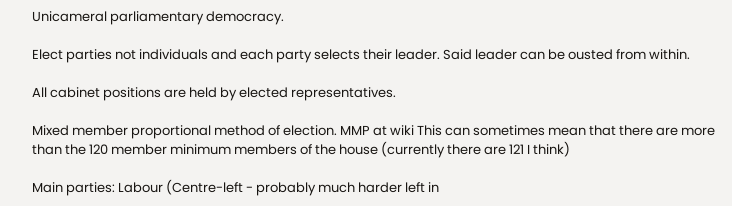Unicameral parliamentary democracy.

Elect parties not individuals and each party selects their leader. Said leader can be ousted from within.

All cabinet positions are held by elected representatives.

Mixed member proportional method of election. MMP at wiki This can sometimes mean that there are more than the 120 member minimum members of the house (currently there are 121 I think)

Main parties: Labour (Centre-left - probably much harder left in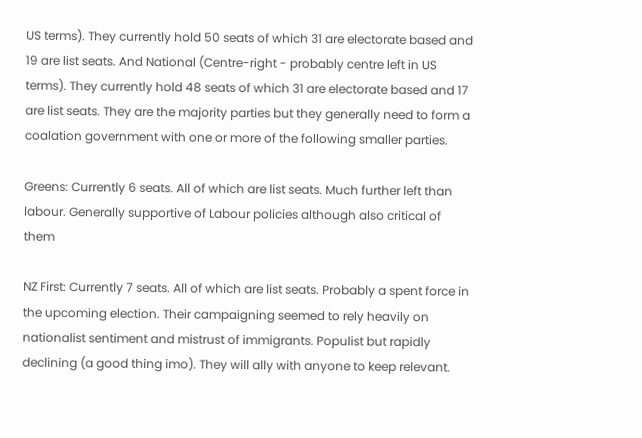US terms). They currently hold 50 seats of which 31 are electorate based and 19 are list seats. And National (Centre-right - probably centre left in US terms). They currently hold 48 seats of which 31 are electorate based and 17 are list seats. They are the majority parties but they generally need to form a coalation government with one or more of the following smaller parties.

Greens: Currently 6 seats. All of which are list seats. Much further left than labour. Generally supportive of Labour policies although also critical of them

NZ First: Currently 7 seats. All of which are list seats. Probably a spent force in the upcoming election. Their campaigning seemed to rely heavily on nationalist sentiment and mistrust of immigrants. Populist but rapidly declining (a good thing imo). They will ally with anyone to keep relevant.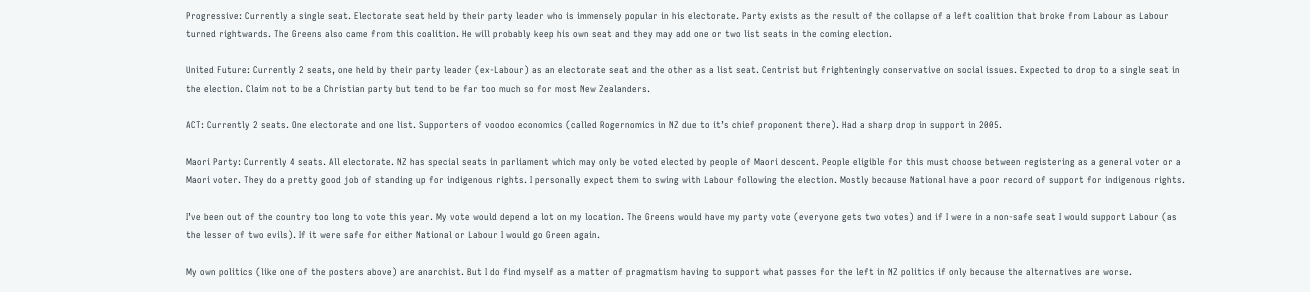Progressive: Currently a single seat. Electorate seat held by their party leader who is immensely popular in his electorate. Party exists as the result of the collapse of a left coalition that broke from Labour as Labour turned rightwards. The Greens also came from this coalition. He will probably keep his own seat and they may add one or two list seats in the coming election.

United Future: Currently 2 seats, one held by their party leader (ex-Labour) as an electorate seat and the other as a list seat. Centrist but frighteningly conservative on social issues. Expected to drop to a single seat in the election. Claim not to be a Christian party but tend to be far too much so for most New Zealanders.

ACT: Currently 2 seats. One electorate and one list. Supporters of voodoo economics (called Rogernomics in NZ due to it’s chief proponent there). Had a sharp drop in support in 2005.

Maori Party: Currently 4 seats. All electorate. NZ has special seats in parliament which may only be voted elected by people of Maori descent. People eligible for this must choose between registering as a general voter or a Maori voter. They do a pretty good job of standing up for indigenous rights. I personally expect them to swing with Labour following the election. Mostly because National have a poor record of support for indigenous rights.

I’ve been out of the country too long to vote this year. My vote would depend a lot on my location. The Greens would have my party vote (everyone gets two votes) and if I were in a non-safe seat I would support Labour (as the lesser of two evils). If it were safe for either National or Labour I would go Green again.

My own politics (like one of the posters above) are anarchist. But I do find myself as a matter of pragmatism having to support what passes for the left in NZ politics if only because the alternatives are worse.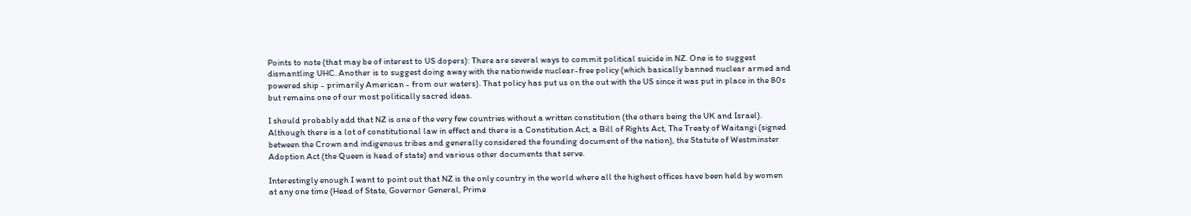Points to note (that may be of interest to US dopers): There are several ways to commit political suicide in NZ. One is to suggest dismantling UHC. Another is to suggest doing away with the nationwide nuclear-free policy (which basically banned nuclear armed and powered ship - primarily American - from our waters). That policy has put us on the out with the US since it was put in place in the 80s but remains one of our most politically sacred ideas.

I should probably add that NZ is one of the very few countries without a written constitution (the others being the UK and Israel). Although there is a lot of constitutional law in effect and there is a Constitution Act, a Bill of Rights Act, The Treaty of Waitangi (signed between the Crown and indigenous tribes and generally considered the founding document of the nation), the Statute of Westminster Adoption Act (the Queen is head of state) and various other documents that serve.

Interestingly enough I want to point out that NZ is the only country in the world where all the highest offices have been held by women at any one time (Head of State, Governor General, Prime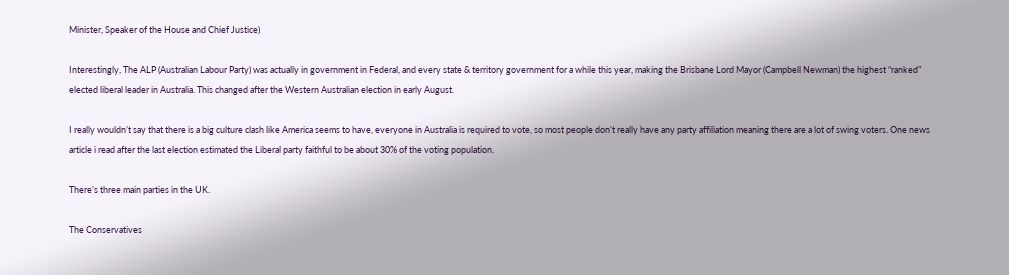Minister, Speaker of the House and Chief Justice)

Interestingly, The ALP (Australian Labour Party) was actually in government in Federal, and every state & territory government for a while this year, making the Brisbane Lord Mayor (Campbell Newman) the highest “ranked” elected liberal leader in Australia. This changed after the Western Australian election in early August.

I really wouldn’t say that there is a big culture clash like America seems to have, everyone in Australia is required to vote, so most people don’t really have any party affiliation meaning there are a lot of swing voters. One news article i read after the last election estimated the Liberal party faithful to be about 30% of the voting population.

There’s three main parties in the UK.

The Conservatives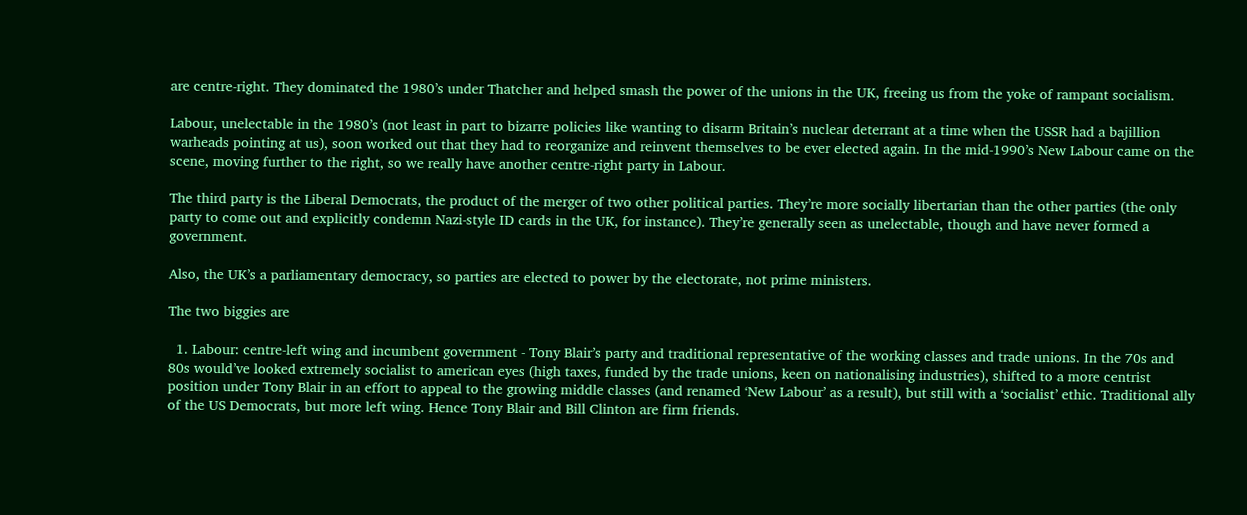are centre-right. They dominated the 1980’s under Thatcher and helped smash the power of the unions in the UK, freeing us from the yoke of rampant socialism.

Labour, unelectable in the 1980’s (not least in part to bizarre policies like wanting to disarm Britain’s nuclear deterrant at a time when the USSR had a bajillion warheads pointing at us), soon worked out that they had to reorganize and reinvent themselves to be ever elected again. In the mid-1990’s New Labour came on the scene, moving further to the right, so we really have another centre-right party in Labour.

The third party is the Liberal Democrats, the product of the merger of two other political parties. They’re more socially libertarian than the other parties (the only party to come out and explicitly condemn Nazi-style ID cards in the UK, for instance). They’re generally seen as unelectable, though and have never formed a government.

Also, the UK’s a parliamentary democracy, so parties are elected to power by the electorate, not prime ministers.

The two biggies are

  1. Labour: centre-left wing and incumbent government - Tony Blair’s party and traditional representative of the working classes and trade unions. In the 70s and 80s would’ve looked extremely socialist to american eyes (high taxes, funded by the trade unions, keen on nationalising industries), shifted to a more centrist position under Tony Blair in an effort to appeal to the growing middle classes (and renamed ‘New Labour’ as a result), but still with a ‘socialist’ ethic. Traditional ally of the US Democrats, but more left wing. Hence Tony Blair and Bill Clinton are firm friends.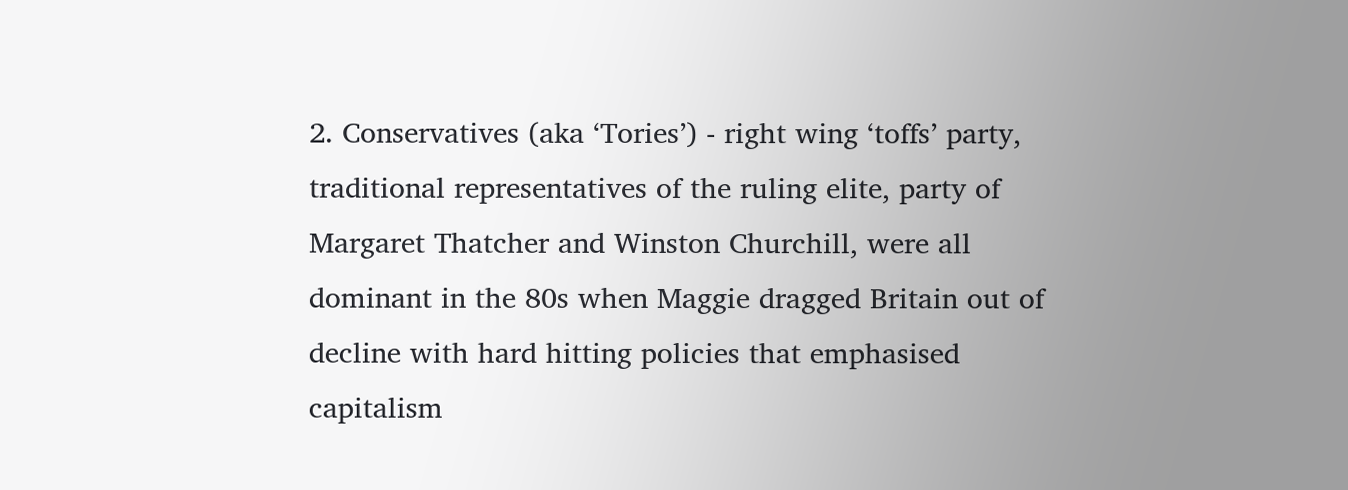2. Conservatives (aka ‘Tories’) - right wing ‘toffs’ party, traditional representatives of the ruling elite, party of Margaret Thatcher and Winston Churchill, were all dominant in the 80s when Maggie dragged Britain out of decline with hard hitting policies that emphasised capitalism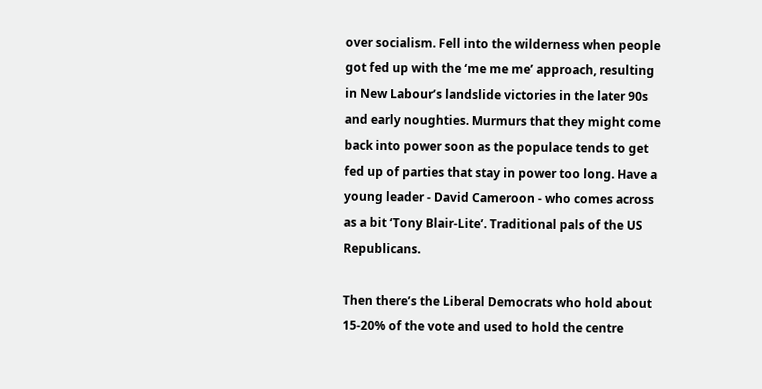over socialism. Fell into the wilderness when people got fed up with the ‘me me me’ approach, resulting in New Labour’s landslide victories in the later 90s and early noughties. Murmurs that they might come back into power soon as the populace tends to get fed up of parties that stay in power too long. Have a young leader - David Cameroon - who comes across as a bit ‘Tony Blair-Lite’. Traditional pals of the US Republicans.

Then there’s the Liberal Democrats who hold about 15-20% of the vote and used to hold the centre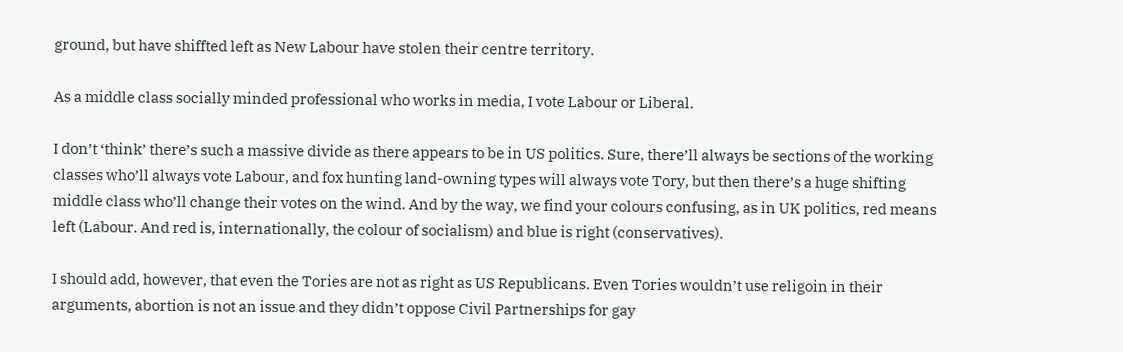ground, but have shiffted left as New Labour have stolen their centre territory.

As a middle class socially minded professional who works in media, I vote Labour or Liberal.

I don’t ‘think’ there’s such a massive divide as there appears to be in US politics. Sure, there’ll always be sections of the working classes who’ll always vote Labour, and fox hunting land-owning types will always vote Tory, but then there’s a huge shifting middle class who’ll change their votes on the wind. And by the way, we find your colours confusing, as in UK politics, red means left (Labour. And red is, internationally, the colour of socialism) and blue is right (conservatives).

I should add, however, that even the Tories are not as right as US Republicans. Even Tories wouldn’t use religoin in their arguments, abortion is not an issue and they didn’t oppose Civil Partnerships for gay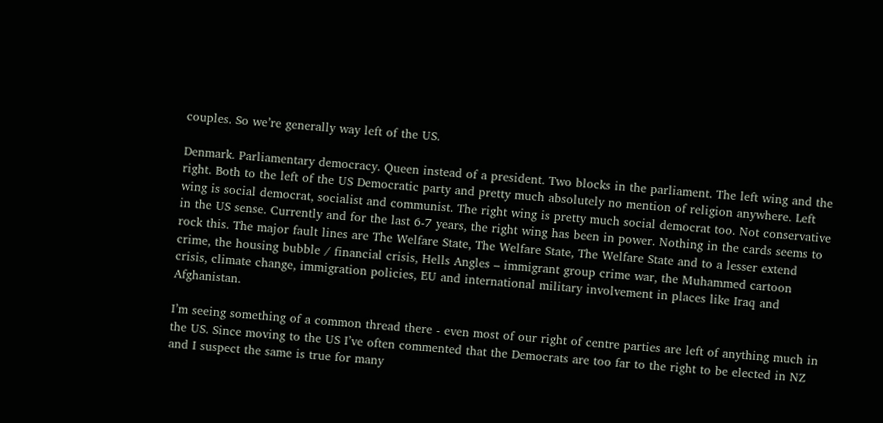couples. So we’re generally way left of the US.

Denmark. Parliamentary democracy. Queen instead of a president. Two blocks in the parliament. The left wing and the right. Both to the left of the US Democratic party and pretty much absolutely no mention of religion anywhere. Left wing is social democrat, socialist and communist. The right wing is pretty much social democrat too. Not conservative in the US sense. Currently and for the last 6-7 years, the right wing has been in power. Nothing in the cards seems to rock this. The major fault lines are The Welfare State, The Welfare State, The Welfare State and to a lesser extend crime, the housing bubble / financial crisis, Hells Angles – immigrant group crime war, the Muhammed cartoon crisis, climate change, immigration policies, EU and international military involvement in places like Iraq and Afghanistan.

I’m seeing something of a common thread there - even most of our right of centre parties are left of anything much in the US. Since moving to the US I’ve often commented that the Democrats are too far to the right to be elected in NZ and I suspect the same is true for many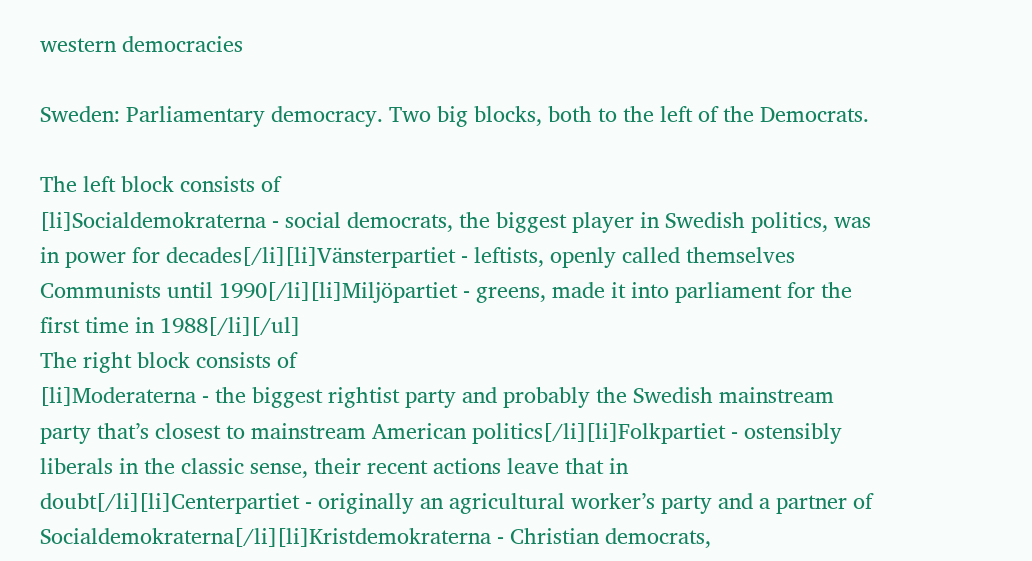western democracies

Sweden: Parliamentary democracy. Two big blocks, both to the left of the Democrats.

The left block consists of
[li]Socialdemokraterna - social democrats, the biggest player in Swedish politics, was in power for decades[/li][li]Vänsterpartiet - leftists, openly called themselves Communists until 1990[/li][li]Miljöpartiet - greens, made it into parliament for the first time in 1988[/li][/ul]
The right block consists of
[li]Moderaterna - the biggest rightist party and probably the Swedish mainstream party that’s closest to mainstream American politics[/li][li]Folkpartiet - ostensibly liberals in the classic sense, their recent actions leave that in doubt[/li][li]Centerpartiet - originally an agricultural worker’s party and a partner of Socialdemokraterna[/li][li]Kristdemokraterna - Christian democrats,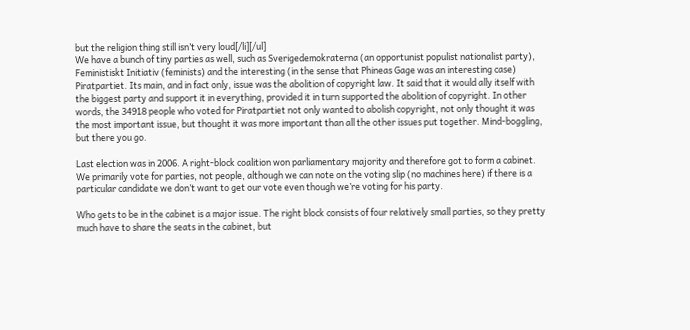but the religion thing still isn’t very loud[/li][/ul]
We have a bunch of tiny parties as well, such as Sverigedemokraterna (an opportunist populist nationalist party), Feministiskt Initiativ (feminists) and the interesting (in the sense that Phineas Gage was an interesting case) Piratpartiet. Its main, and in fact only, issue was the abolition of copyright law. It said that it would ally itself with the biggest party and support it in everything, provided it in turn supported the abolition of copyright. In other words, the 34918 people who voted for Piratpartiet not only wanted to abolish copyright, not only thought it was the most important issue, but thought it was more important than all the other issues put together. Mind-boggling, but there you go.

Last election was in 2006. A right-block coalition won parliamentary majority and therefore got to form a cabinet. We primarily vote for parties, not people, although we can note on the voting slip (no machines here) if there is a particular candidate we don’t want to get our vote even though we’re voting for his party.

Who gets to be in the cabinet is a major issue. The right block consists of four relatively small parties, so they pretty much have to share the seats in the cabinet, but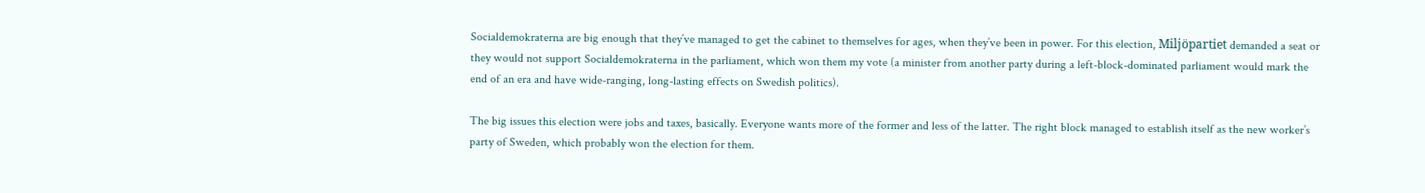Socialdemokraterna are big enough that they’ve managed to get the cabinet to themselves for ages, when they’ve been in power. For this election, Miljöpartiet demanded a seat or they would not support Socialdemokraterna in the parliament, which won them my vote (a minister from another party during a left-block-dominated parliament would mark the end of an era and have wide-ranging, long-lasting effects on Swedish politics).

The big issues this election were jobs and taxes, basically. Everyone wants more of the former and less of the latter. The right block managed to establish itself as the new worker’s party of Sweden, which probably won the election for them.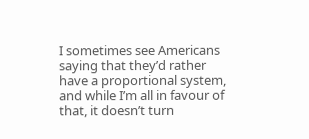I sometimes see Americans saying that they’d rather have a proportional system, and while I’m all in favour of that, it doesn’t turn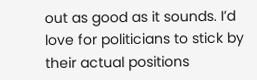out as good as it sounds. I’d love for politicians to stick by their actual positions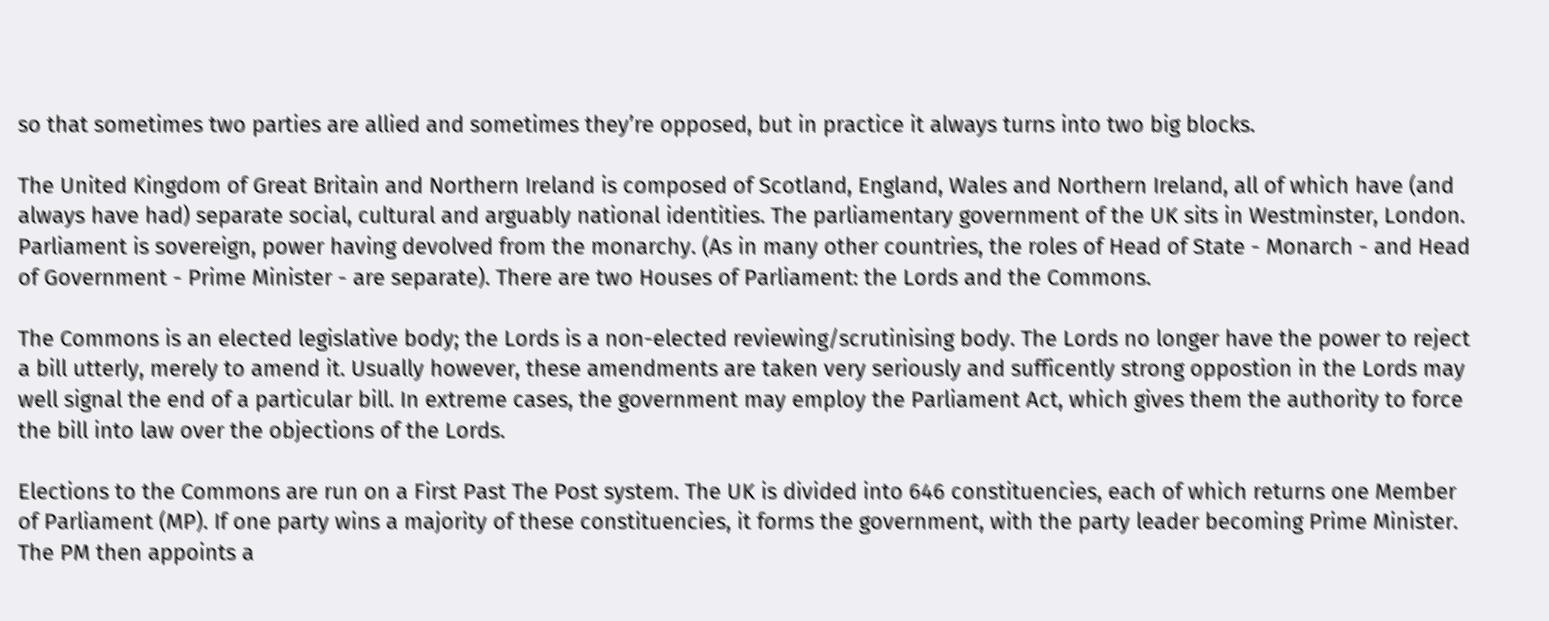so that sometimes two parties are allied and sometimes they’re opposed, but in practice it always turns into two big blocks.

The United Kingdom of Great Britain and Northern Ireland is composed of Scotland, England, Wales and Northern Ireland, all of which have (and always have had) separate social, cultural and arguably national identities. The parliamentary government of the UK sits in Westminster, London. Parliament is sovereign, power having devolved from the monarchy. (As in many other countries, the roles of Head of State - Monarch - and Head of Government - Prime Minister - are separate). There are two Houses of Parliament: the Lords and the Commons.

The Commons is an elected legislative body; the Lords is a non-elected reviewing/scrutinising body. The Lords no longer have the power to reject a bill utterly, merely to amend it. Usually however, these amendments are taken very seriously and sufficently strong oppostion in the Lords may well signal the end of a particular bill. In extreme cases, the government may employ the Parliament Act, which gives them the authority to force the bill into law over the objections of the Lords.

Elections to the Commons are run on a First Past The Post system. The UK is divided into 646 constituencies, each of which returns one Member of Parliament (MP). If one party wins a majority of these constituencies, it forms the government, with the party leader becoming Prime Minister. The PM then appoints a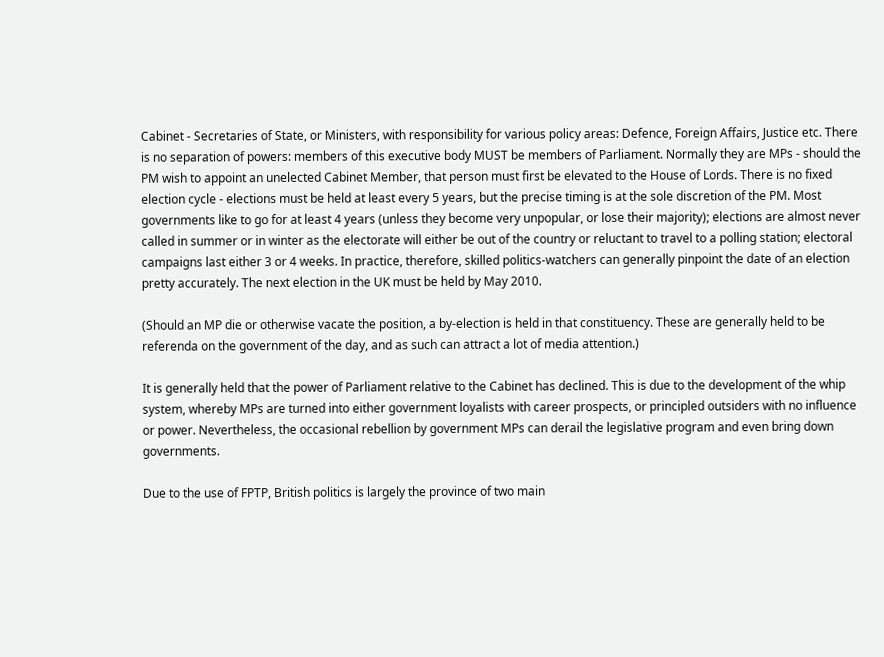Cabinet - Secretaries of State, or Ministers, with responsibility for various policy areas: Defence, Foreign Affairs, Justice etc. There is no separation of powers: members of this executive body MUST be members of Parliament. Normally they are MPs - should the PM wish to appoint an unelected Cabinet Member, that person must first be elevated to the House of Lords. There is no fixed election cycle - elections must be held at least every 5 years, but the precise timing is at the sole discretion of the PM. Most governments like to go for at least 4 years (unless they become very unpopular, or lose their majority); elections are almost never called in summer or in winter as the electorate will either be out of the country or reluctant to travel to a polling station; electoral campaigns last either 3 or 4 weeks. In practice, therefore, skilled politics-watchers can generally pinpoint the date of an election pretty accurately. The next election in the UK must be held by May 2010.

(Should an MP die or otherwise vacate the position, a by-election is held in that constituency. These are generally held to be referenda on the government of the day, and as such can attract a lot of media attention.)

It is generally held that the power of Parliament relative to the Cabinet has declined. This is due to the development of the whip system, whereby MPs are turned into either government loyalists with career prospects, or principled outsiders with no influence or power. Nevertheless, the occasional rebellion by government MPs can derail the legislative program and even bring down governments.

Due to the use of FPTP, British politics is largely the province of two main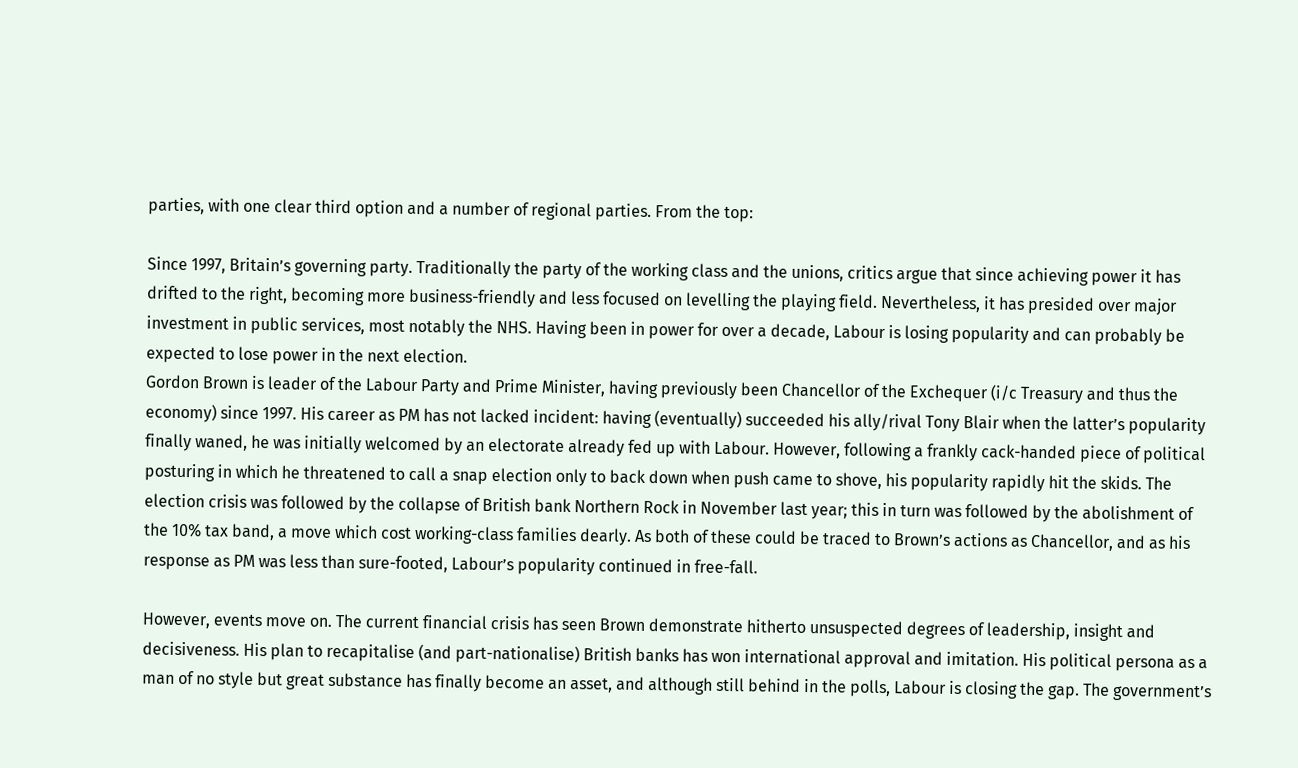parties, with one clear third option and a number of regional parties. From the top:

Since 1997, Britain’s governing party. Traditionally the party of the working class and the unions, critics argue that since achieving power it has drifted to the right, becoming more business-friendly and less focused on levelling the playing field. Nevertheless, it has presided over major investment in public services, most notably the NHS. Having been in power for over a decade, Labour is losing popularity and can probably be expected to lose power in the next election.
Gordon Brown is leader of the Labour Party and Prime Minister, having previously been Chancellor of the Exchequer (i/c Treasury and thus the economy) since 1997. His career as PM has not lacked incident: having (eventually) succeeded his ally/rival Tony Blair when the latter’s popularity finally waned, he was initially welcomed by an electorate already fed up with Labour. However, following a frankly cack-handed piece of political posturing in which he threatened to call a snap election only to back down when push came to shove, his popularity rapidly hit the skids. The election crisis was followed by the collapse of British bank Northern Rock in November last year; this in turn was followed by the abolishment of the 10% tax band, a move which cost working-class families dearly. As both of these could be traced to Brown’s actions as Chancellor, and as his response as PM was less than sure-footed, Labour’s popularity continued in free-fall.

However, events move on. The current financial crisis has seen Brown demonstrate hitherto unsuspected degrees of leadership, insight and decisiveness. His plan to recapitalise (and part-nationalise) British banks has won international approval and imitation. His political persona as a man of no style but great substance has finally become an asset, and although still behind in the polls, Labour is closing the gap. The government’s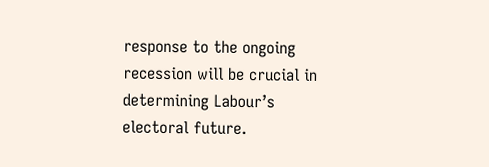response to the ongoing recession will be crucial in determining Labour’s electoral future.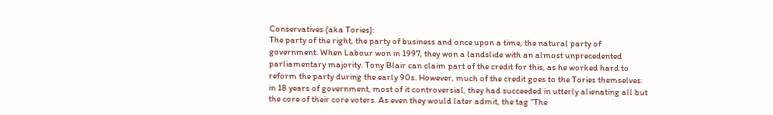Conservatives (aka Tories):
The party of the right, the party of business and once upon a time, the natural party of government. When Labour won in 1997, they won a landslide with an almost unprecedented parliamentary majority. Tony Blair can claim part of the credit for this, as he worked hard to reform the party during the early 90s. However, much of the credit goes to the Tories themselves: in 18 years of government, most of it controversial, they had succeeded in utterly alienating all but the core of their core voters. As even they would later admit, the tag “The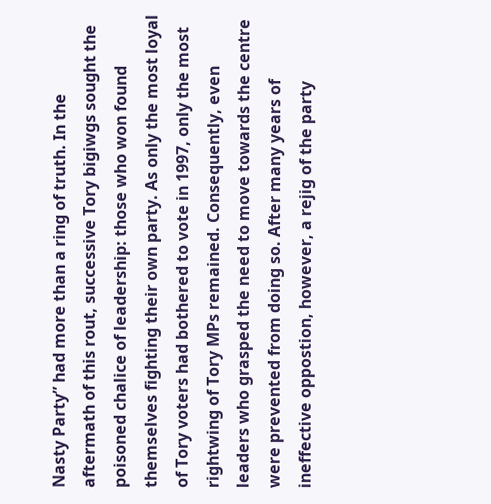Nasty Party” had more than a ring of truth. In the aftermath of this rout, successive Tory bigiwgs sought the poisoned chalice of leadership: those who won found themselves fighting their own party. As only the most loyal of Tory voters had bothered to vote in 1997, only the most rightwing of Tory MPs remained. Consequently, even leaders who grasped the need to move towards the centre were prevented from doing so. After many years of ineffective oppostion, however, a rejig of the party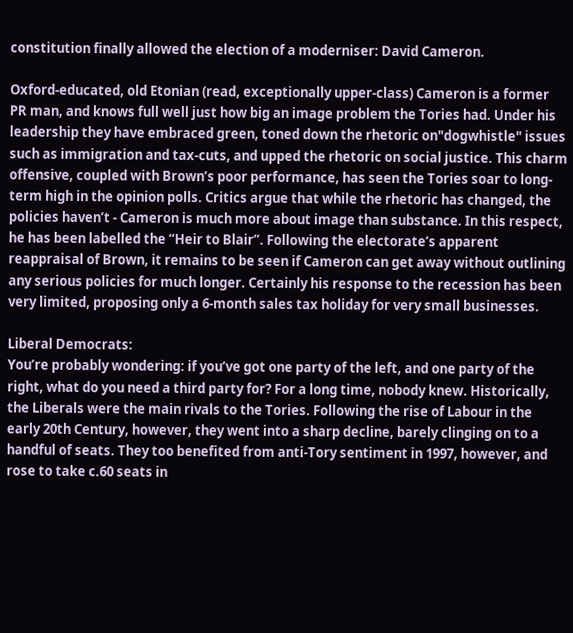constitution finally allowed the election of a moderniser: David Cameron.

Oxford-educated, old Etonian (read, exceptionally upper-class) Cameron is a former PR man, and knows full well just how big an image problem the Tories had. Under his leadership they have embraced green, toned down the rhetoric on"dogwhistle" issues such as immigration and tax-cuts, and upped the rhetoric on social justice. This charm offensive, coupled with Brown’s poor performance, has seen the Tories soar to long-term high in the opinion polls. Critics argue that while the rhetoric has changed, the policies haven’t - Cameron is much more about image than substance. In this respect, he has been labelled the “Heir to Blair”. Following the electorate’s apparent reappraisal of Brown, it remains to be seen if Cameron can get away without outlining any serious policies for much longer. Certainly his response to the recession has been very limited, proposing only a 6-month sales tax holiday for very small businesses.

Liberal Democrats:
You’re probably wondering: if you’ve got one party of the left, and one party of the right, what do you need a third party for? For a long time, nobody knew. Historically, the Liberals were the main rivals to the Tories. Following the rise of Labour in the early 20th Century, however, they went into a sharp decline, barely clinging on to a handful of seats. They too benefited from anti-Tory sentiment in 1997, however, and rose to take c.60 seats in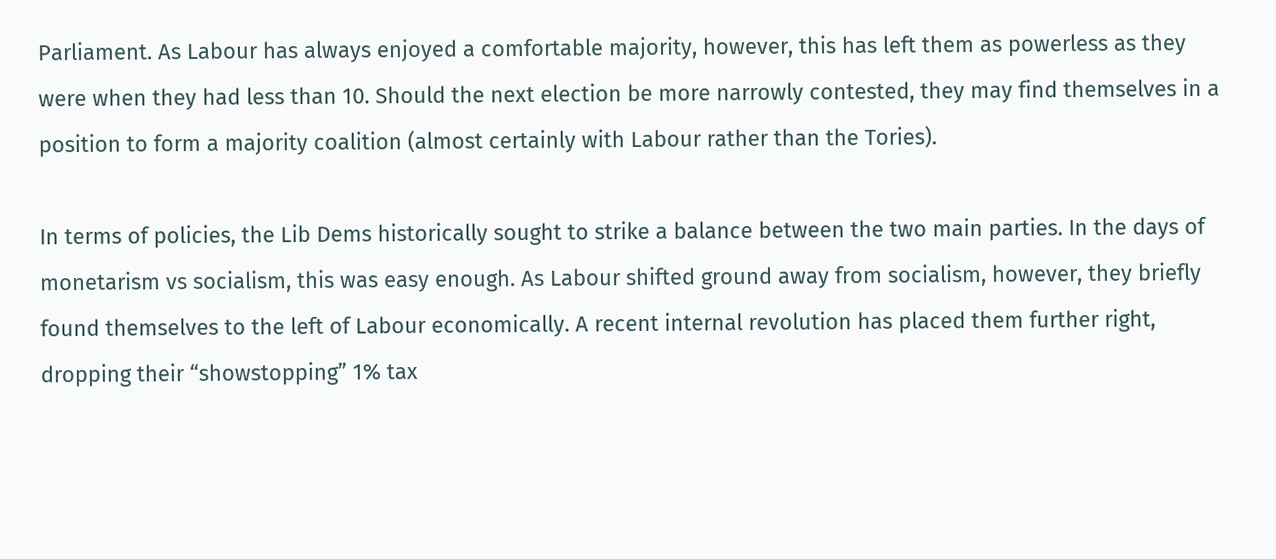Parliament. As Labour has always enjoyed a comfortable majority, however, this has left them as powerless as they were when they had less than 10. Should the next election be more narrowly contested, they may find themselves in a position to form a majority coalition (almost certainly with Labour rather than the Tories).

In terms of policies, the Lib Dems historically sought to strike a balance between the two main parties. In the days of monetarism vs socialism, this was easy enough. As Labour shifted ground away from socialism, however, they briefly found themselves to the left of Labour economically. A recent internal revolution has placed them further right, dropping their “showstopping” 1% tax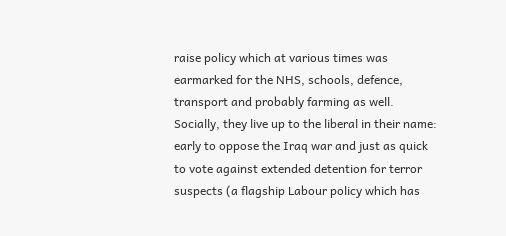raise policy which at various times was earmarked for the NHS, schools, defence, transport and probably farming as well. Socially, they live up to the liberal in their name: early to oppose the Iraq war and just as quick to vote against extended detention for terror suspects (a flagship Labour policy which has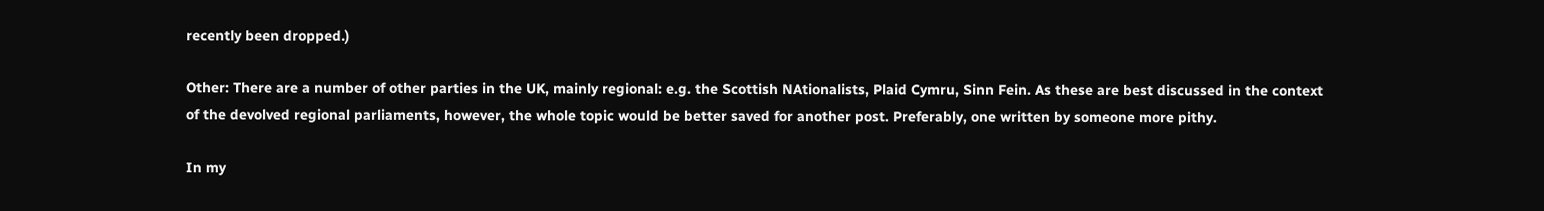recently been dropped.)

Other: There are a number of other parties in the UK, mainly regional: e.g. the Scottish NAtionalists, Plaid Cymru, Sinn Fein. As these are best discussed in the context of the devolved regional parliaments, however, the whole topic would be better saved for another post. Preferably, one written by someone more pithy.

In my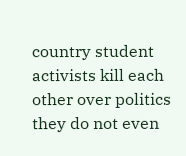country student activists kill each other over politics they do not even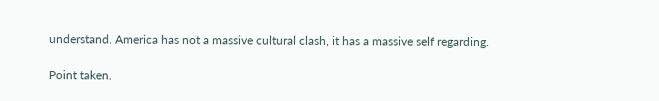understand. America has not a massive cultural clash, it has a massive self regarding.

Point taken.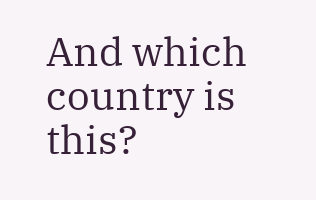And which country is this?